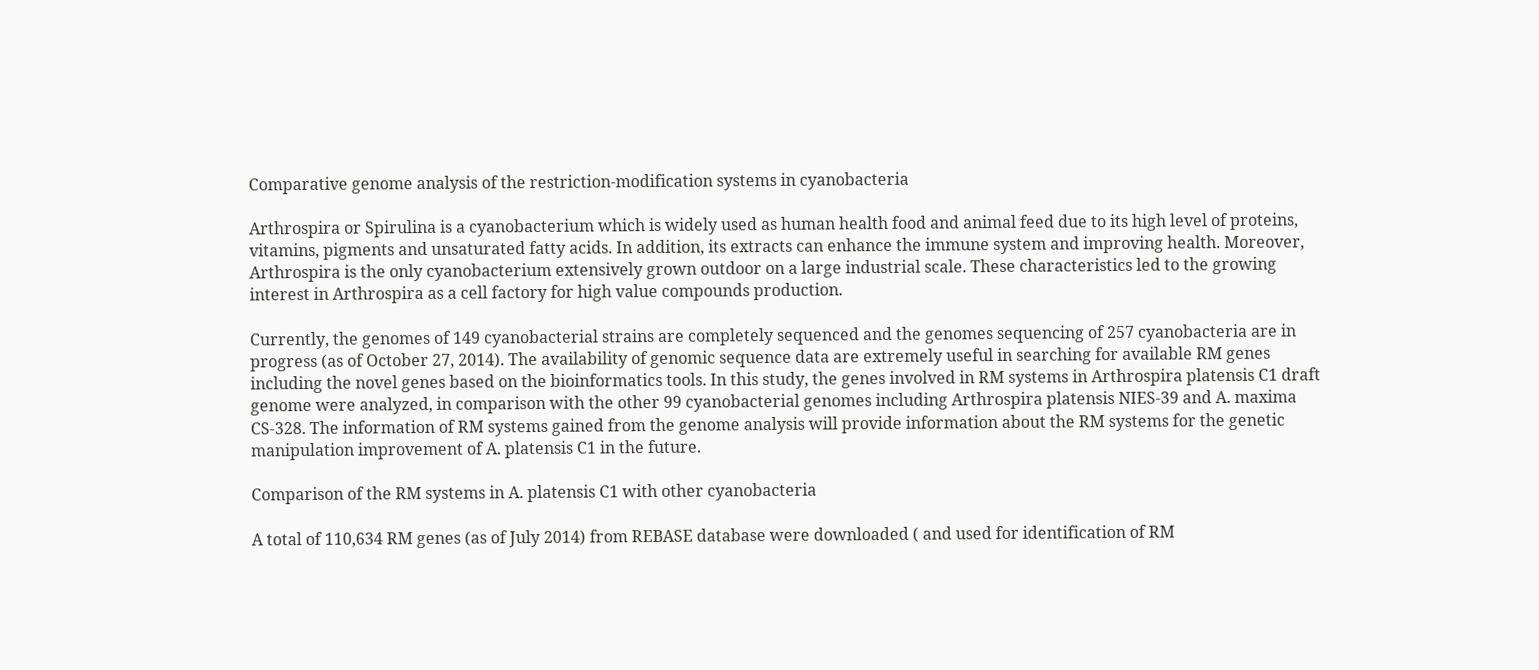Comparative genome analysis of the restriction-modification systems in cyanobacteria

Arthrospira or Spirulina is a cyanobacterium which is widely used as human health food and animal feed due to its high level of proteins, vitamins, pigments and unsaturated fatty acids. In addition, its extracts can enhance the immune system and improving health. Moreover, Arthrospira is the only cyanobacterium extensively grown outdoor on a large industrial scale. These characteristics led to the growing interest in Arthrospira as a cell factory for high value compounds production.

Currently, the genomes of 149 cyanobacterial strains are completely sequenced and the genomes sequencing of 257 cyanobacteria are in progress (as of October 27, 2014). The availability of genomic sequence data are extremely useful in searching for available RM genes including the novel genes based on the bioinformatics tools. In this study, the genes involved in RM systems in Arthrospira platensis C1 draft genome were analyzed, in comparison with the other 99 cyanobacterial genomes including Arthrospira platensis NIES-39 and A. maxima CS-328. The information of RM systems gained from the genome analysis will provide information about the RM systems for the genetic manipulation improvement of A. platensis C1 in the future.

Comparison of the RM systems in A. platensis C1 with other cyanobacteria

A total of 110,634 RM genes (as of July 2014) from REBASE database were downloaded ( and used for identification of RM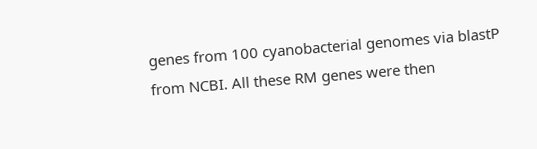genes from 100 cyanobacterial genomes via blastP from NCBI. All these RM genes were then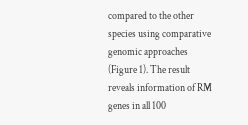compared to the other species using comparative genomic approaches (Figure 1). The result reveals information of RM genes in all 100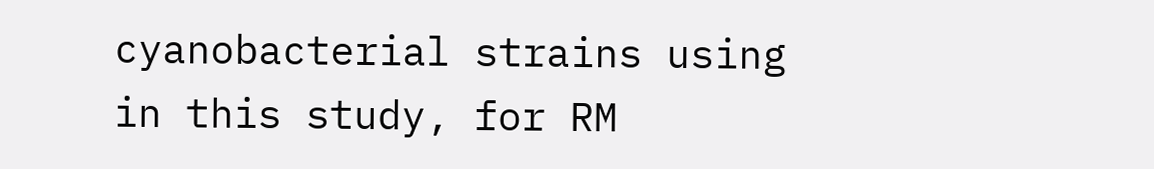cyanobacterial strains using in this study, for RM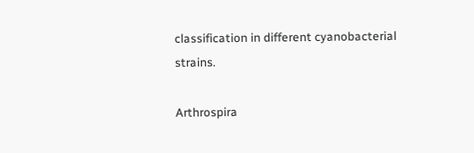classification in different cyanobacterial strains.

Arthrospira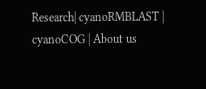Research| cyanoRMBLAST | cyanoCOG | About us